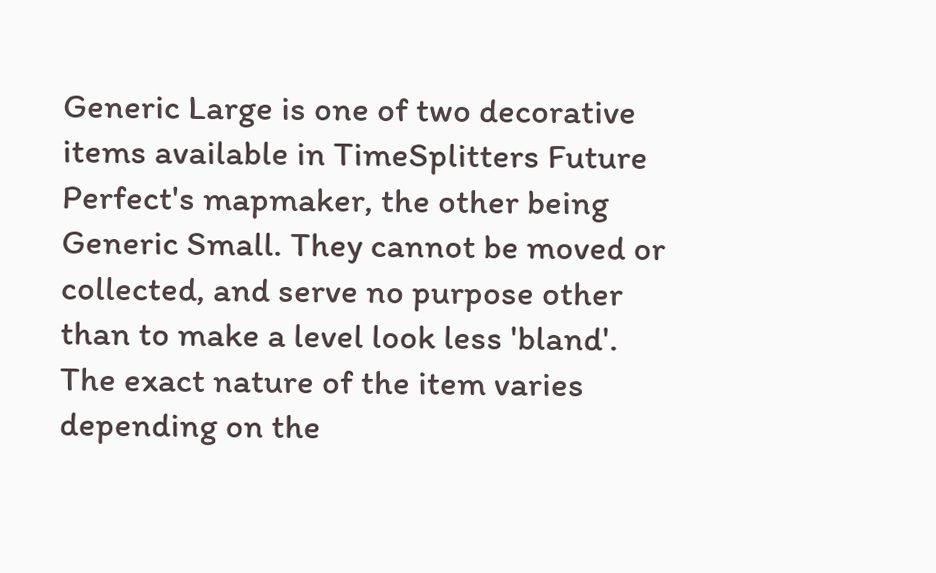Generic Large is one of two decorative items available in TimeSplitters Future Perfect's mapmaker, the other being Generic Small. They cannot be moved or collected, and serve no purpose other than to make a level look less 'bland'. The exact nature of the item varies depending on the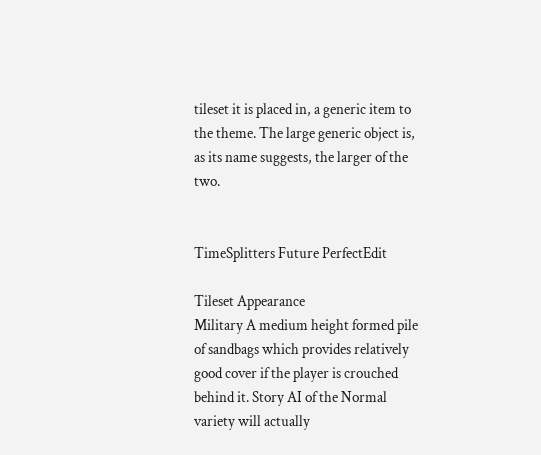tileset it is placed in, a generic item to the theme. The large generic object is, as its name suggests, the larger of the two.


TimeSplitters Future PerfectEdit

Tileset Appearance
Military A medium height formed pile of sandbags which provides relatively good cover if the player is crouched behind it. Story AI of the Normal variety will actually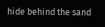hide behind the sand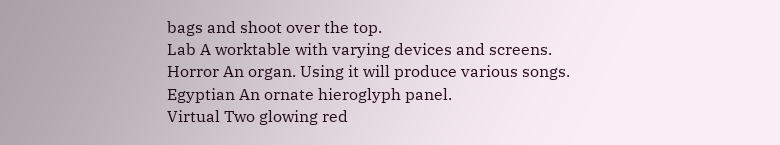bags and shoot over the top.
Lab A worktable with varying devices and screens.
Horror An organ. Using it will produce various songs.
Egyptian An ornate hieroglyph panel.
Virtual Two glowing red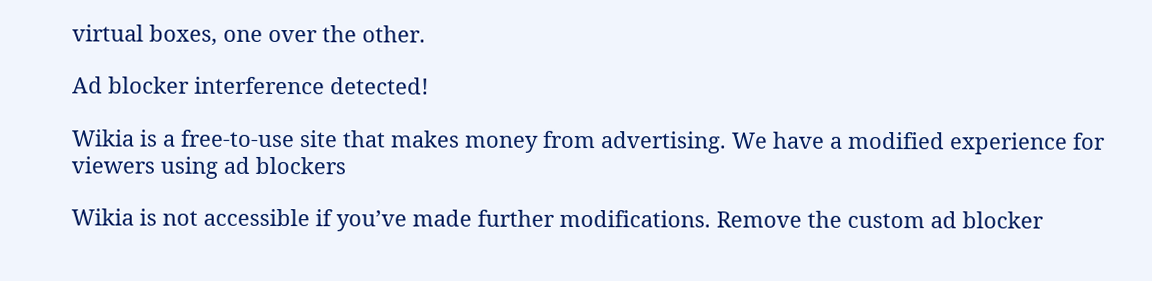virtual boxes, one over the other.

Ad blocker interference detected!

Wikia is a free-to-use site that makes money from advertising. We have a modified experience for viewers using ad blockers

Wikia is not accessible if you’ve made further modifications. Remove the custom ad blocker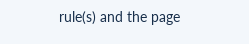rule(s) and the page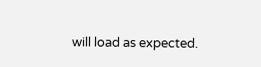will load as expected.